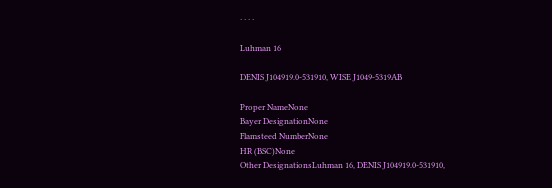· · · ·

Luhman 16

DENIS J104919.0-531910, WISE J1049-5319AB

Proper NameNone
Bayer DesignationNone
Flamsteed NumberNone
HR (BSC)None
Other DesignationsLuhman 16, DENIS J104919.0-531910,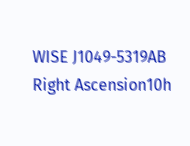WISE J1049-5319AB
Right Ascension10h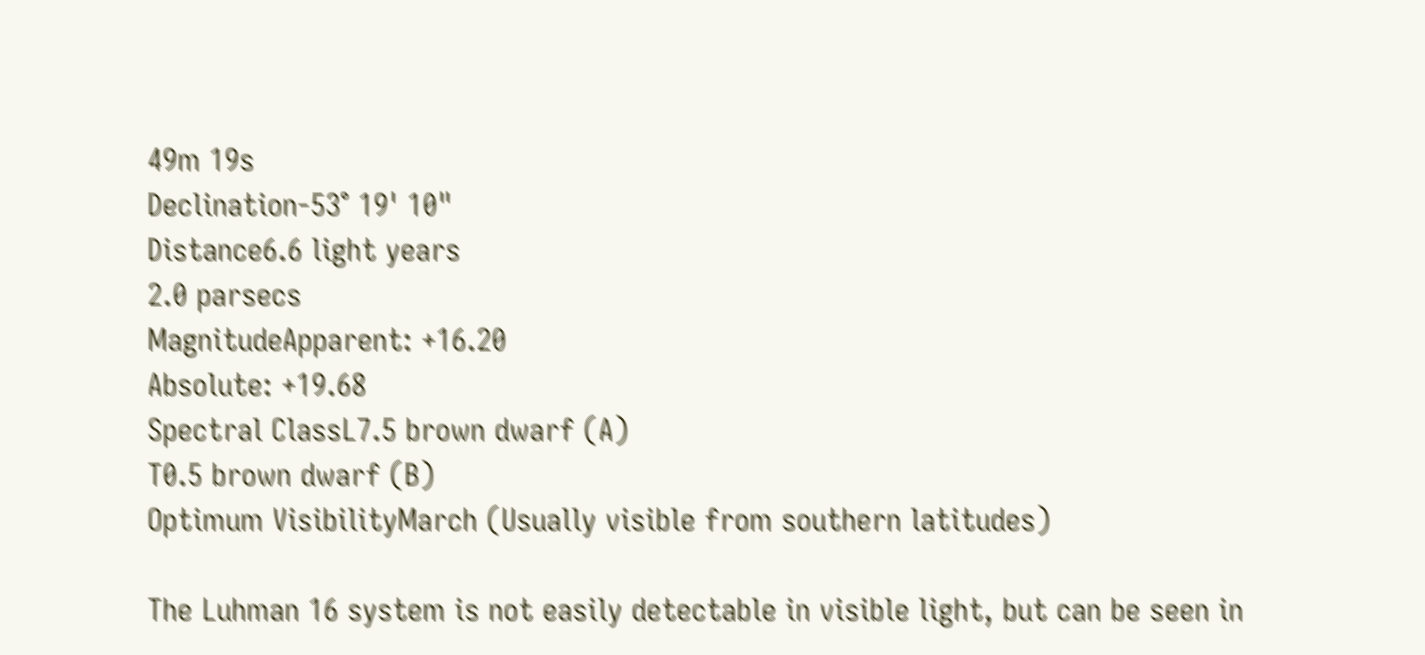49m 19s
Declination-53° 19' 10"
Distance6.6 light years
2.0 parsecs
MagnitudeApparent: +16.20
Absolute: +19.68
Spectral ClassL7.5 brown dwarf (A)
T0.5 brown dwarf (B)
Optimum VisibilityMarch (Usually visible from southern latitudes)

The Luhman 16 system is not easily detectable in visible light, but can be seen in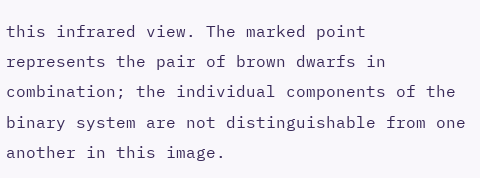this infrared view. The marked point represents the pair of brown dwarfs in combination; the individual components of the binary system are not distinguishable from one another in this image.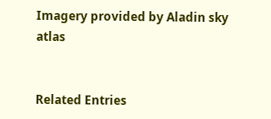Imagery provided by Aladin sky atlas


Related Entries